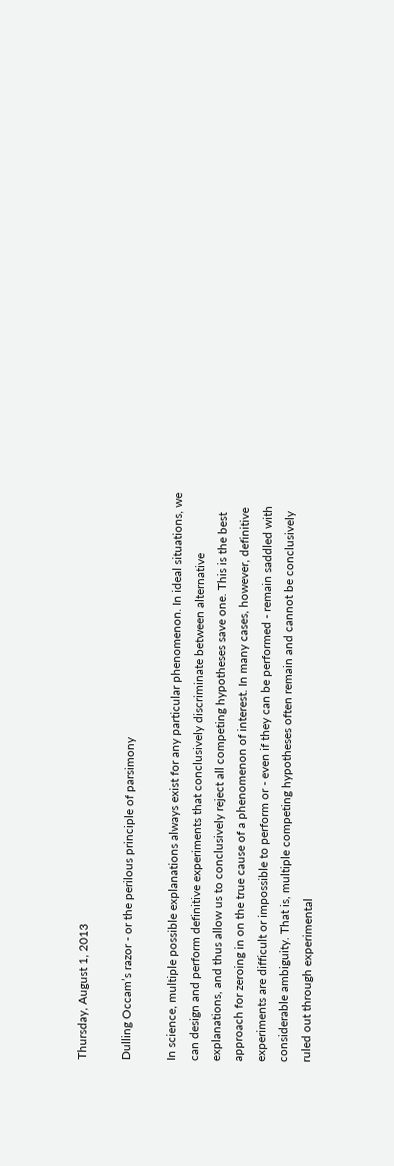Thursday, August 1, 2013

Dulling Occam’s razor - or the perilous principle of parsimony

In science, multiple possible explanations always exist for any particular phenomenon. In ideal situations, we can design and perform definitive experiments that conclusively discriminate between alternative explanations, and thus allow us to conclusively reject all competing hypotheses save one. This is the best approach for zeroing in on the true cause of a phenomenon of interest. In many cases, however, definitive experiments are difficult or impossible to perform or - even if they can be performed - remain saddled with considerable ambiguity. That is, multiple competing hypotheses often remain and cannot be conclusively ruled out through experimental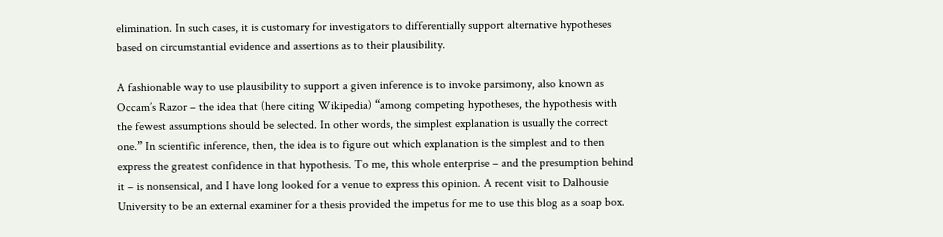elimination. In such cases, it is customary for investigators to differentially support alternative hypotheses based on circumstantial evidence and assertions as to their plausibility.

A fashionable way to use plausibility to support a given inference is to invoke parsimony, also known as Occam’s Razor – the idea that (here citing Wikipedia) “among competing hypotheses, the hypothesis with the fewest assumptions should be selected. In other words, the simplest explanation is usually the correct one.” In scientific inference, then, the idea is to figure out which explanation is the simplest and to then express the greatest confidence in that hypothesis. To me, this whole enterprise – and the presumption behind it – is nonsensical, and I have long looked for a venue to express this opinion. A recent visit to Dalhousie University to be an external examiner for a thesis provided the impetus for me to use this blog as a soap box.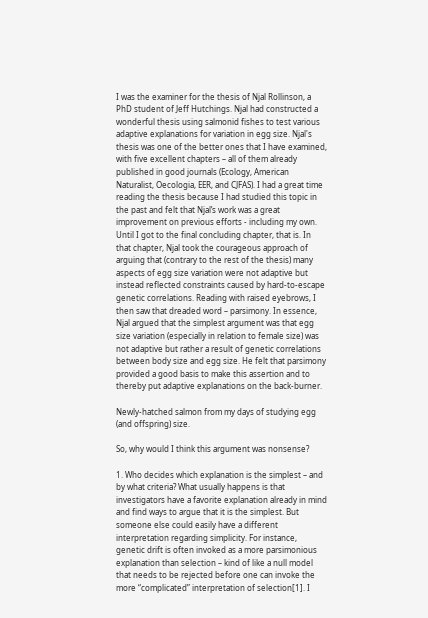I was the examiner for the thesis of Njal Rollinson, a PhD student of Jeff Hutchings. Njal had constructed a wonderful thesis using salmonid fishes to test various adaptive explanations for variation in egg size. Njal's thesis was one of the better ones that I have examined, with five excellent chapters – all of them already published in good journals (Ecology, American Naturalist, Oecologia, EER, and CJFAS). I had a great time reading the thesis because I had studied this topic in the past and felt that Njal’s work was a great improvement on previous efforts - including my own. Until I got to the final concluding chapter, that is. In that chapter, Njal took the courageous approach of arguing that (contrary to the rest of the thesis) many aspects of egg size variation were not adaptive but instead reflected constraints caused by hard-to-escape genetic correlations. Reading with raised eyebrows, I then saw that dreaded word – parsimony. In essence, Njal argued that the simplest argument was that egg size variation (especially in relation to female size) was not adaptive but rather a result of genetic correlations between body size and egg size. He felt that parsimony provided a good basis to make this assertion and to thereby put adaptive explanations on the back-burner.

Newly-hatched salmon from my days of studying egg (and offspring) size.

So, why would I think this argument was nonsense?

1. Who decides which explanation is the simplest – and by what criteria? What usually happens is that investigators have a favorite explanation already in mind and find ways to argue that it is the simplest. But someone else could easily have a different interpretation regarding simplicity. For instance, genetic drift is often invoked as a more parsimonious explanation than selection – kind of like a null model that needs to be rejected before one can invoke the more “complicated” interpretation of selection[1]. I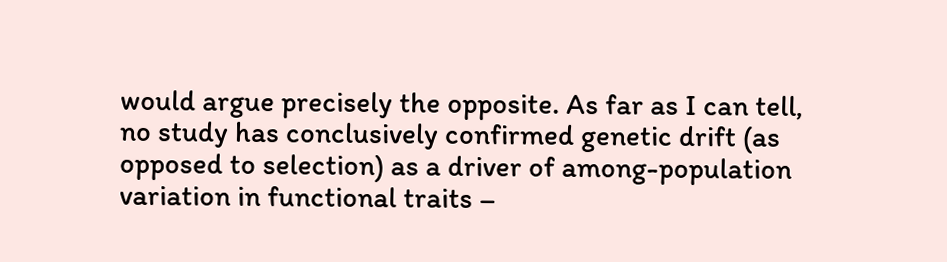would argue precisely the opposite. As far as I can tell, no study has conclusively confirmed genetic drift (as opposed to selection) as a driver of among-population variation in functional traits –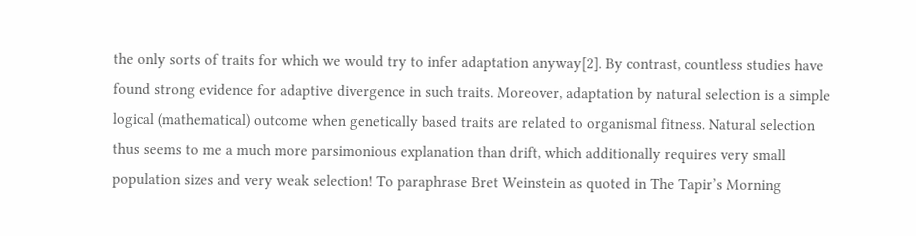the only sorts of traits for which we would try to infer adaptation anyway[2]. By contrast, countless studies have found strong evidence for adaptive divergence in such traits. Moreover, adaptation by natural selection is a simple logical (mathematical) outcome when genetically based traits are related to organismal fitness. Natural selection thus seems to me a much more parsimonious explanation than drift, which additionally requires very small population sizes and very weak selection! To paraphrase Bret Weinstein as quoted in The Tapir’s Morning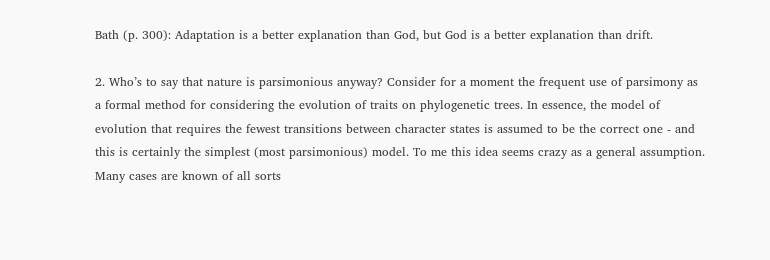Bath (p. 300): Adaptation is a better explanation than God, but God is a better explanation than drift.

2. Who’s to say that nature is parsimonious anyway? Consider for a moment the frequent use of parsimony as a formal method for considering the evolution of traits on phylogenetic trees. In essence, the model of evolution that requires the fewest transitions between character states is assumed to be the correct one - and this is certainly the simplest (most parsimonious) model. To me this idea seems crazy as a general assumption. Many cases are known of all sorts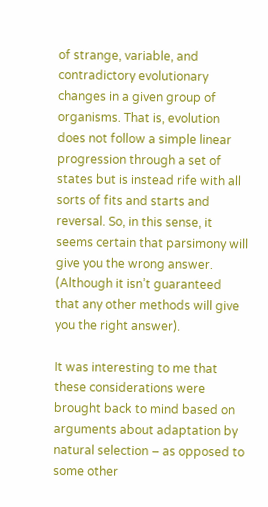of strange, variable, and contradictory evolutionary changes in a given group of organisms. That is, evolution does not follow a simple linear progression through a set of states but is instead rife with all sorts of fits and starts and reversal. So, in this sense, it seems certain that parsimony will give you the wrong answer. (Although it isn’t guaranteed that any other methods will give you the right answer).

It was interesting to me that these considerations were brought back to mind based on arguments about adaptation by natural selection – as opposed to some other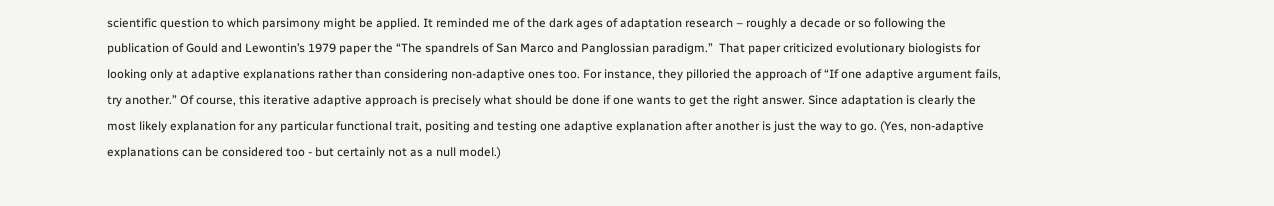scientific question to which parsimony might be applied. It reminded me of the dark ages of adaptation research – roughly a decade or so following the publication of Gould and Lewontin’s 1979 paper the “The spandrels of San Marco and Panglossian paradigm.”  That paper criticized evolutionary biologists for looking only at adaptive explanations rather than considering non-adaptive ones too. For instance, they pilloried the approach of “If one adaptive argument fails, try another.” Of course, this iterative adaptive approach is precisely what should be done if one wants to get the right answer. Since adaptation is clearly the most likely explanation for any particular functional trait, positing and testing one adaptive explanation after another is just the way to go. (Yes, non-adaptive explanations can be considered too - but certainly not as a null model.)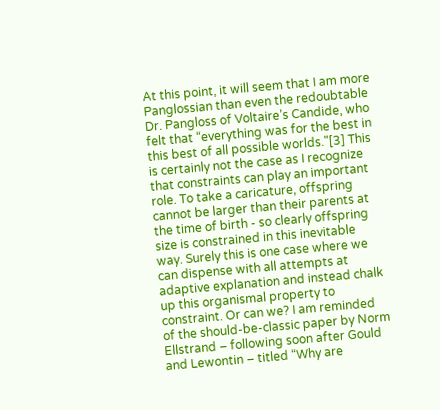At this point, it will seem that I am more Panglossian than even the redoubtable Dr. Pangloss of Voltaire’s Candide, who felt that “everything was for the best in this best of all possible worlds."[3] This is certainly not the case as I recognize that constraints can play an important role. To take a caricature, offspring cannot be larger than their parents at the time of birth - so clearly offspring size is constrained in this inevitable way. Surely this is one case where we can dispense with all attempts at adaptive explanation and instead chalk up this organismal property to constraint. Or can we? I am reminded of the should-be-classic paper by Norm Ellstrand – following soon after Gould and Lewontin – titled “Why are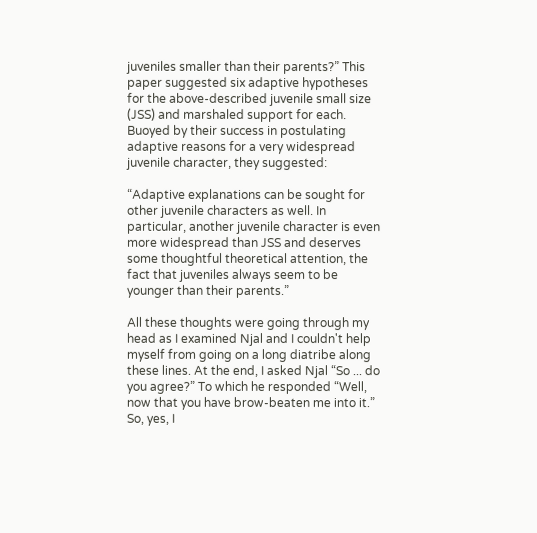juveniles smaller than their parents?” This paper suggested six adaptive hypotheses for the above-described juvenile small size (JSS) and marshaled support for each. Buoyed by their success in postulating adaptive reasons for a very widespread juvenile character, they suggested:

“Adaptive explanations can be sought for other juvenile characters as well. In particular, another juvenile character is even more widespread than JSS and deserves some thoughtful theoretical attention, the fact that juveniles always seem to be younger than their parents.”

All these thoughts were going through my head as I examined Njal and I couldn't help myself from going on a long diatribe along these lines. At the end, I asked Njal “So ... do you agree?” To which he responded “Well, now that you have brow-beaten me into it.” So, yes, I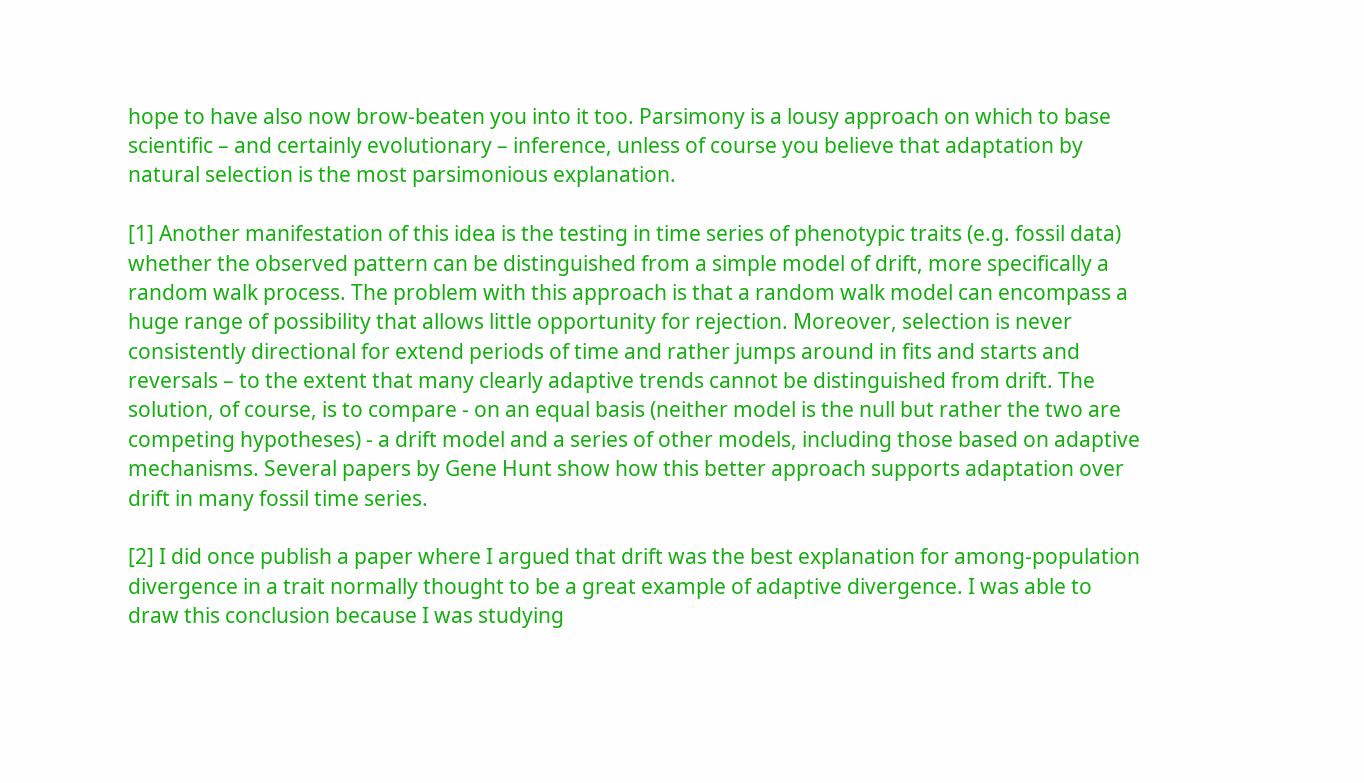hope to have also now brow-beaten you into it too. Parsimony is a lousy approach on which to base scientific – and certainly evolutionary – inference, unless of course you believe that adaptation by natural selection is the most parsimonious explanation.

[1] Another manifestation of this idea is the testing in time series of phenotypic traits (e.g. fossil data) whether the observed pattern can be distinguished from a simple model of drift, more specifically a random walk process. The problem with this approach is that a random walk model can encompass a huge range of possibility that allows little opportunity for rejection. Moreover, selection is never consistently directional for extend periods of time and rather jumps around in fits and starts and reversals – to the extent that many clearly adaptive trends cannot be distinguished from drift. The solution, of course, is to compare - on an equal basis (neither model is the null but rather the two are competing hypotheses) - a drift model and a series of other models, including those based on adaptive mechanisms. Several papers by Gene Hunt show how this better approach supports adaptation over drift in many fossil time series.

[2] I did once publish a paper where I argued that drift was the best explanation for among-population divergence in a trait normally thought to be a great example of adaptive divergence. I was able to draw this conclusion because I was studying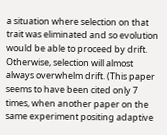a situation where selection on that trait was eliminated and so evolution would be able to proceed by drift. Otherwise, selection will almost always overwhelm drift. (This paper seems to have been cited only 7 times, when another paper on the same experiment positing adaptive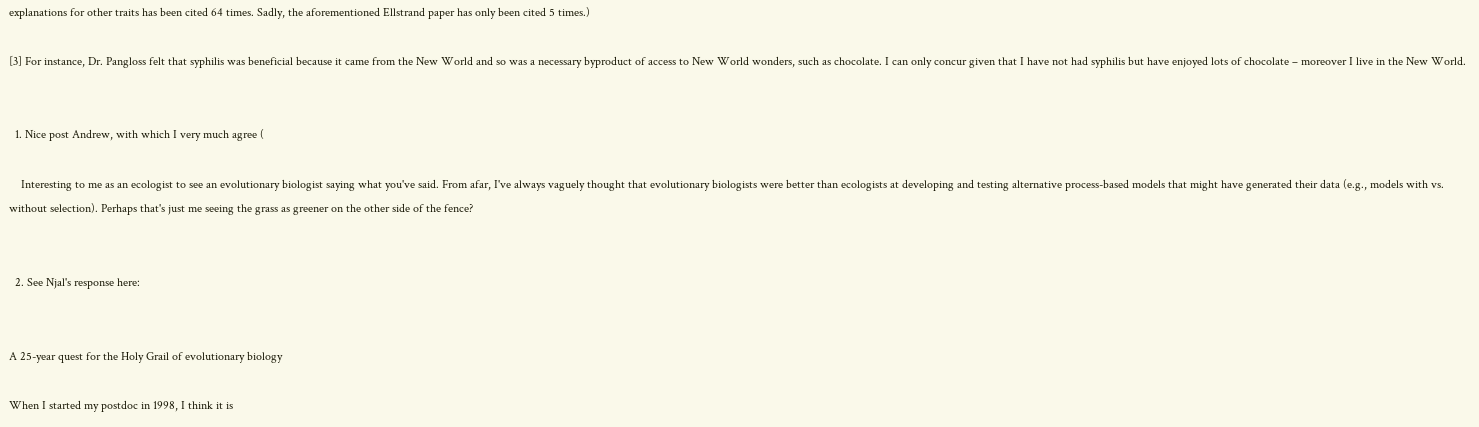explanations for other traits has been cited 64 times. Sadly, the aforementioned Ellstrand paper has only been cited 5 times.)

[3] For instance, Dr. Pangloss felt that syphilis was beneficial because it came from the New World and so was a necessary byproduct of access to New World wonders, such as chocolate. I can only concur given that I have not had syphilis but have enjoyed lots of chocolate – moreover I live in the New World.


  1. Nice post Andrew, with which I very much agree (

    Interesting to me as an ecologist to see an evolutionary biologist saying what you've said. From afar, I've always vaguely thought that evolutionary biologists were better than ecologists at developing and testing alternative process-based models that might have generated their data (e.g., models with vs. without selection). Perhaps that's just me seeing the grass as greener on the other side of the fence?


  2. See Njal's response here:


A 25-year quest for the Holy Grail of evolutionary biology

When I started my postdoc in 1998, I think it is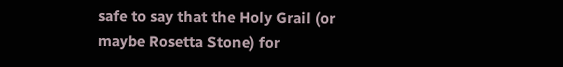safe to say that the Holy Grail (or maybe Rosetta Stone) for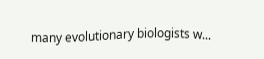many evolutionary biologists w...